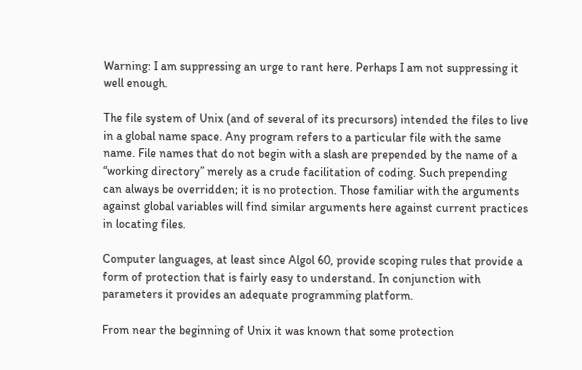Warning: I am suppressing an urge to rant here. Perhaps I am not suppressing it well enough.

The file system of Unix (and of several of its precursors) intended the files to live in a global name space. Any program refers to a particular file with the same name. File names that do not begin with a slash are prepended by the name of a “working directory” merely as a crude facilitation of coding. Such prepending can always be overridden; it is no protection. Those familiar with the arguments against global variables will find similar arguments here against current practices in locating files.

Computer languages, at least since Algol 60, provide scoping rules that provide a form of protection that is fairly easy to understand. In conjunction with parameters it provides an adequate programming platform.

From near the beginning of Unix it was known that some protection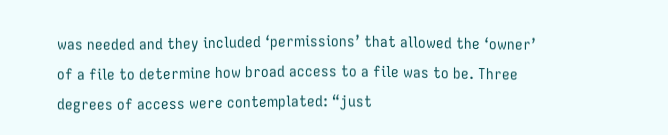was needed and they included ‘permissions’ that allowed the ‘owner’ of a file to determine how broad access to a file was to be. Three degrees of access were contemplated: “just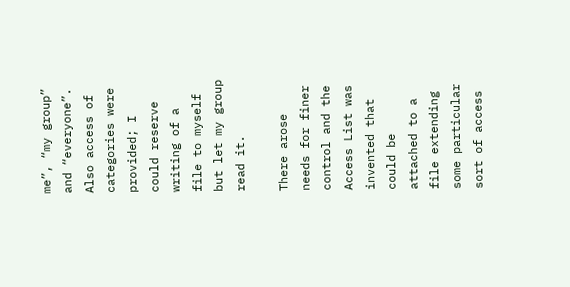me”, “my group” and “everyone”. Also access of categories were provided; I could reserve writing of a file to myself but let my group read it.

There arose needs for finer control and the Access List was invented that could be attached to a file extending some particular sort of access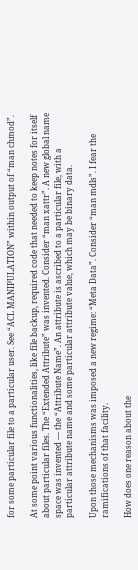for some particular file to a particular user. See “ACL MANIPULATION” within output of “man chmod”.

At some point various functionalities, like file backup, required code that needed to keep notes for itself about particular files. The “Extended Attribute” was invented. Consider “man xattr”. A new global name space was invented — the “Attribute Name”. An attribute is ascribed to a particular file, with a particular attribute name and some particular attribute value, which may be binary data.

Upon those mechanisms was imposed a new regime: “Meta Data”. Consider “man mdls”. I fear the ramifications of that facility.

How does one reason about the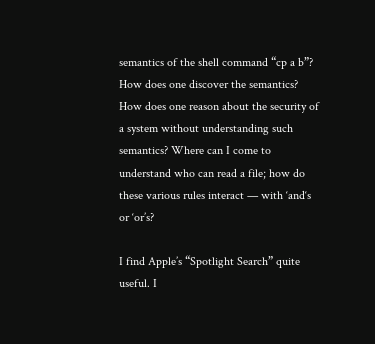semantics of the shell command “cp a b”? How does one discover the semantics? How does one reason about the security of a system without understanding such semantics? Where can I come to understand who can read a file; how do these various rules interact — with ‘and‘s or ‘or’s?

I find Apple’s “Spotlight Search” quite useful. I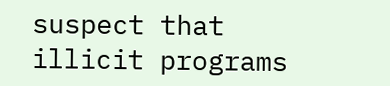suspect that illicit programs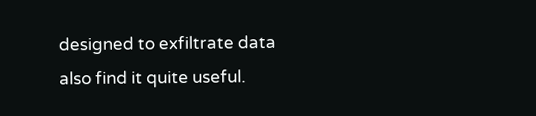designed to exfiltrate data also find it quite useful.